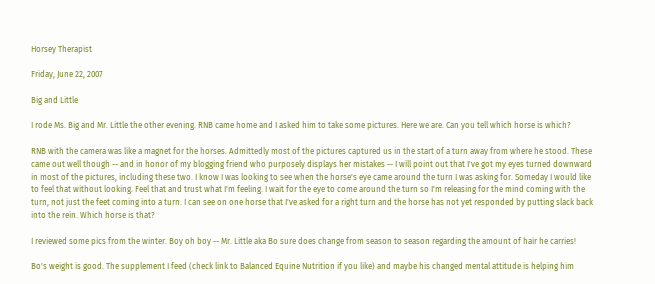Horsey Therapist

Friday, June 22, 2007

Big and Little

I rode Ms. Big and Mr. Little the other evening. RNB came home and I asked him to take some pictures. Here we are. Can you tell which horse is which?

RNB with the camera was like a magnet for the horses. Admittedly most of the pictures captured us in the start of a turn away from where he stood. These came out well though -- and in honor of my blogging friend who purposely displays her mistakes -- I will point out that I've got my eyes turned downward in most of the pictures, including these two. I know I was looking to see when the horse's eye came around the turn I was asking for. Someday I would like to feel that without looking. Feel that and trust what I'm feeling. I wait for the eye to come around the turn so I'm releasing for the mind coming with the turn, not just the feet coming into a turn. I can see on one horse that I've asked for a right turn and the horse has not yet responded by putting slack back into the rein. Which horse is that?

I reviewed some pics from the winter. Boy oh boy -- Mr. Little aka Bo sure does change from season to season regarding the amount of hair he carries!

Bo's weight is good. The supplement I feed (check link to Balanced Equine Nutrition if you like) and maybe his changed mental attitude is helping him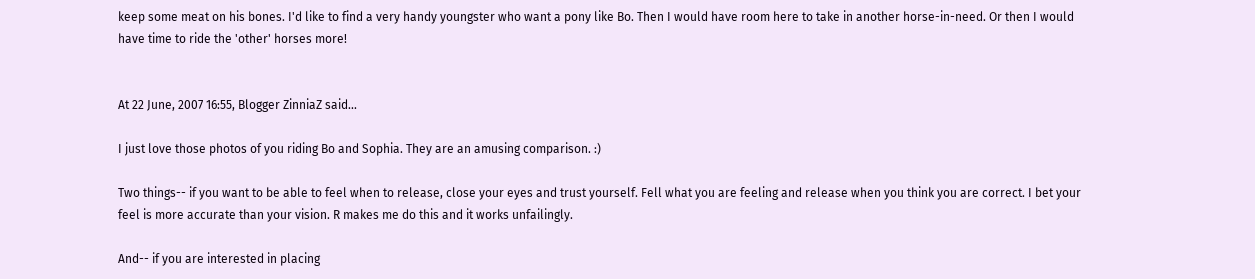keep some meat on his bones. I'd like to find a very handy youngster who want a pony like Bo. Then I would have room here to take in another horse-in-need. Or then I would have time to ride the 'other' horses more!


At 22 June, 2007 16:55, Blogger ZinniaZ said...

I just love those photos of you riding Bo and Sophia. They are an amusing comparison. :)

Two things-- if you want to be able to feel when to release, close your eyes and trust yourself. Fell what you are feeling and release when you think you are correct. I bet your feel is more accurate than your vision. R makes me do this and it works unfailingly.

And-- if you are interested in placing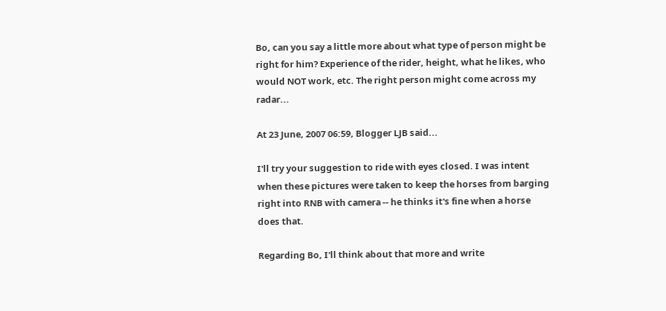Bo, can you say a little more about what type of person might be right for him? Experience of the rider, height, what he likes, who would NOT work, etc. The right person might come across my radar...

At 23 June, 2007 06:59, Blogger LJB said...

I'll try your suggestion to ride with eyes closed. I was intent when these pictures were taken to keep the horses from barging right into RNB with camera -- he thinks it's fine when a horse does that.

Regarding Bo, I'll think about that more and write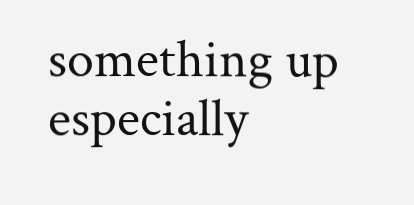something up especially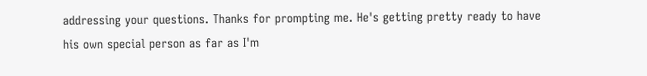addressing your questions. Thanks for prompting me. He's getting pretty ready to have his own special person as far as I'm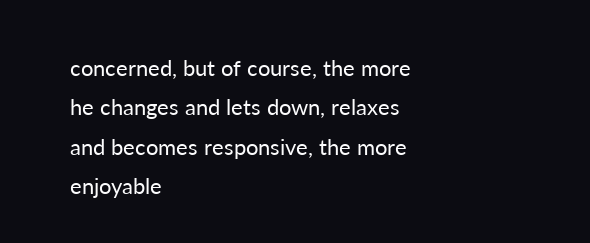concerned, but of course, the more he changes and lets down, relaxes and becomes responsive, the more enjoyable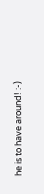he is to have around! :-)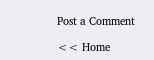Post a Comment

<< Home